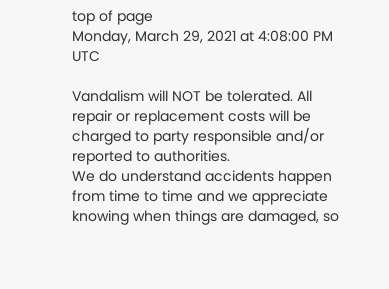top of page
Monday, March 29, 2021 at 4:08:00 PM UTC

Vandalism will NOT be tolerated. All repair or replacement costs will be charged to party responsible and/or reported to authorities.
We do understand accidents happen from time to time and we appreciate knowing when things are damaged, so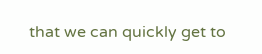that we can quickly get to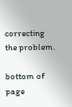correcting the problem.

bottom of page